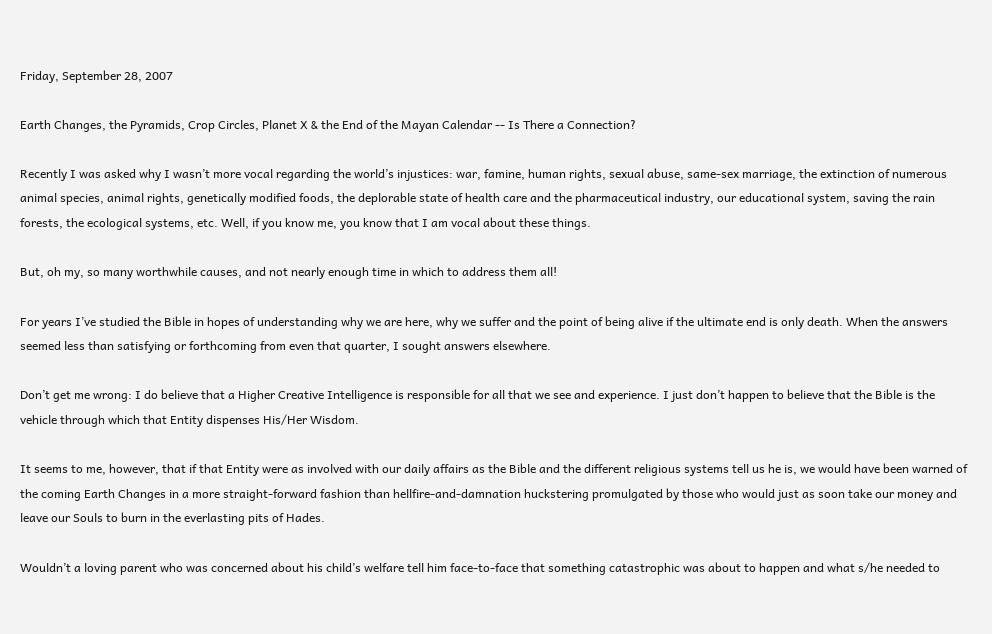Friday, September 28, 2007

Earth Changes, the Pyramids, Crop Circles, Planet X & the End of the Mayan Calendar -- Is There a Connection?

Recently I was asked why I wasn’t more vocal regarding the world’s injustices: war, famine, human rights, sexual abuse, same-sex marriage, the extinction of numerous animal species, animal rights, genetically modified foods, the deplorable state of health care and the pharmaceutical industry, our educational system, saving the rain forests, the ecological systems, etc. Well, if you know me, you know that I am vocal about these things.

But, oh my, so many worthwhile causes, and not nearly enough time in which to address them all!

For years I’ve studied the Bible in hopes of understanding why we are here, why we suffer and the point of being alive if the ultimate end is only death. When the answers seemed less than satisfying or forthcoming from even that quarter, I sought answers elsewhere.

Don’t get me wrong: I do believe that a Higher Creative Intelligence is responsible for all that we see and experience. I just don’t happen to believe that the Bible is the vehicle through which that Entity dispenses His/Her Wisdom.

It seems to me, however, that if that Entity were as involved with our daily affairs as the Bible and the different religious systems tell us he is, we would have been warned of the coming Earth Changes in a more straight-forward fashion than hellfire-and-damnation huckstering promulgated by those who would just as soon take our money and leave our Souls to burn in the everlasting pits of Hades.

Wouldn’t a loving parent who was concerned about his child’s welfare tell him face-to-face that something catastrophic was about to happen and what s/he needed to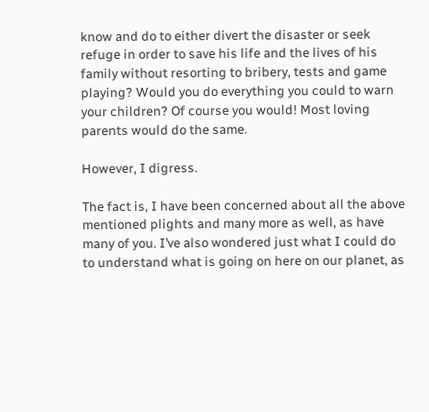know and do to either divert the disaster or seek refuge in order to save his life and the lives of his family without resorting to bribery, tests and game playing? Would you do everything you could to warn your children? Of course you would! Most loving parents would do the same.

However, I digress.

The fact is, I have been concerned about all the above mentioned plights and many more as well, as have many of you. I’ve also wondered just what I could do to understand what is going on here on our planet, as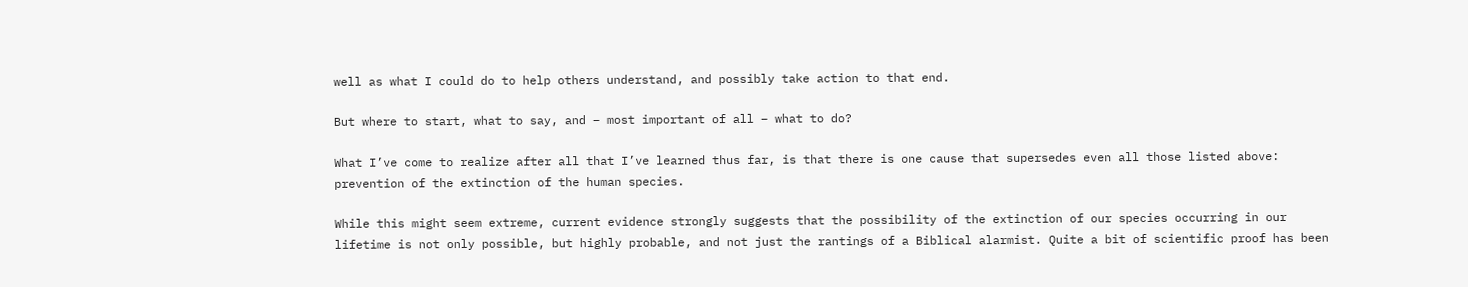well as what I could do to help others understand, and possibly take action to that end.

But where to start, what to say, and – most important of all – what to do?

What I’ve come to realize after all that I’ve learned thus far, is that there is one cause that supersedes even all those listed above: prevention of the extinction of the human species.

While this might seem extreme, current evidence strongly suggests that the possibility of the extinction of our species occurring in our lifetime is not only possible, but highly probable, and not just the rantings of a Biblical alarmist. Quite a bit of scientific proof has been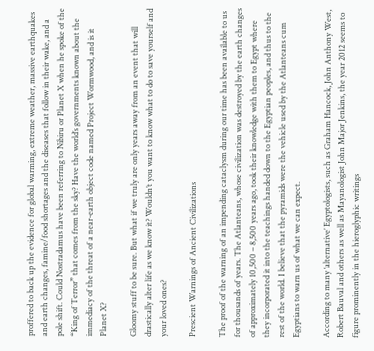proffered to back up the evidence for global warming, extreme weather, massive earthquakes and earth changes, famine/food shortages and the diseases that follow in their wake, and a pole shift. Could Nostradamus have been referring to Nibiru or Planet X when he spoke of the “King of Terror” that comes from the sky? Have the world’s governments known about the immediacy of the threat of a near-earth object code named Project Wormwood, and is it Planet X?

Gloomy stuff to be sure. But what if we truly are only years away from an event that will drastically alter life as we know it? Wouldn’t you want to know what to do to save yourself and your loved ones?

Prescient Warnings of Ancient Civilizations

The proof of the warning of an impending cataclysm during our time has been available to us for thousands of years. The Atlanteans, whose civilization was destroyed by the earth changes of approximately 10,500 – 8,500 years ago, took their knowledge with them to Egypt where they incorporated it into the teachings handed down to the Egyptian peoples, and thus to the rest of the world. I believe that the pyramids were the vehicle used by the Atlanteans cum Egyptians to warn us of what we can expect.

According to many ‘alternative’ Egyptologists, such as Graham Hancock, John Anthony West, Robert Bauval and others as well as Mayanologist John Major Jenkins, the year 2012 seems to figure prominently in the hieroglyphic writings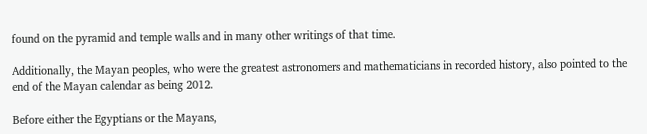found on the pyramid and temple walls and in many other writings of that time.

Additionally, the Mayan peoples, who were the greatest astronomers and mathematicians in recorded history, also pointed to the end of the Mayan calendar as being 2012.

Before either the Egyptians or the Mayans,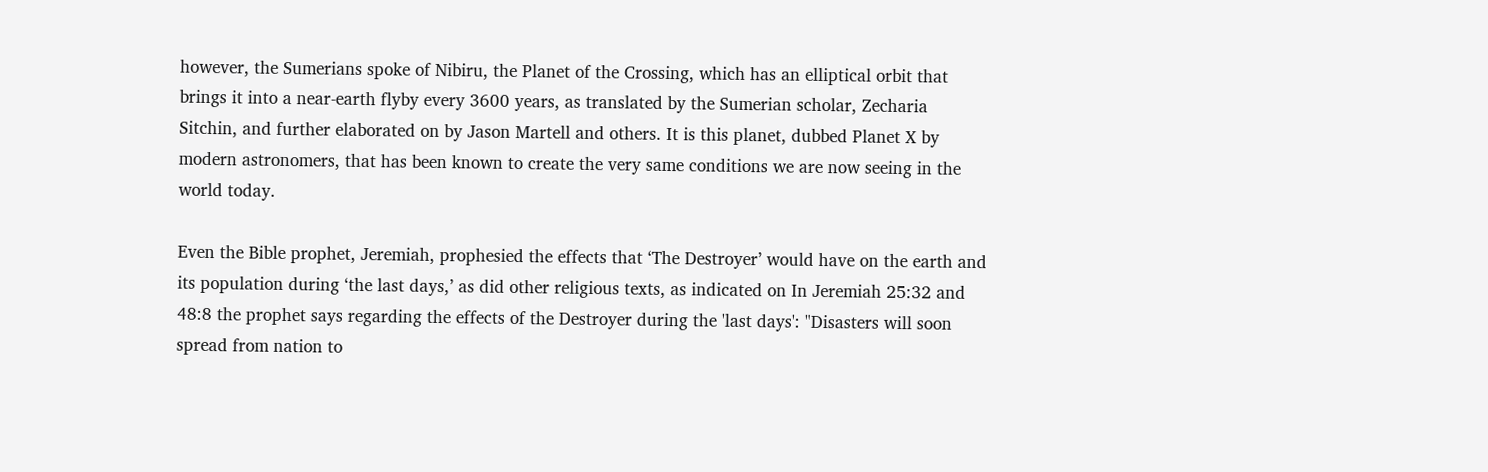however, the Sumerians spoke of Nibiru, the Planet of the Crossing, which has an elliptical orbit that brings it into a near-earth flyby every 3600 years, as translated by the Sumerian scholar, Zecharia Sitchin, and further elaborated on by Jason Martell and others. It is this planet, dubbed Planet X by modern astronomers, that has been known to create the very same conditions we are now seeing in the world today.

Even the Bible prophet, Jeremiah, prophesied the effects that ‘The Destroyer’ would have on the earth and its population during ‘the last days,’ as did other religious texts, as indicated on In Jeremiah 25:32 and 48:8 the prophet says regarding the effects of the Destroyer during the 'last days': "Disasters will soon spread from nation to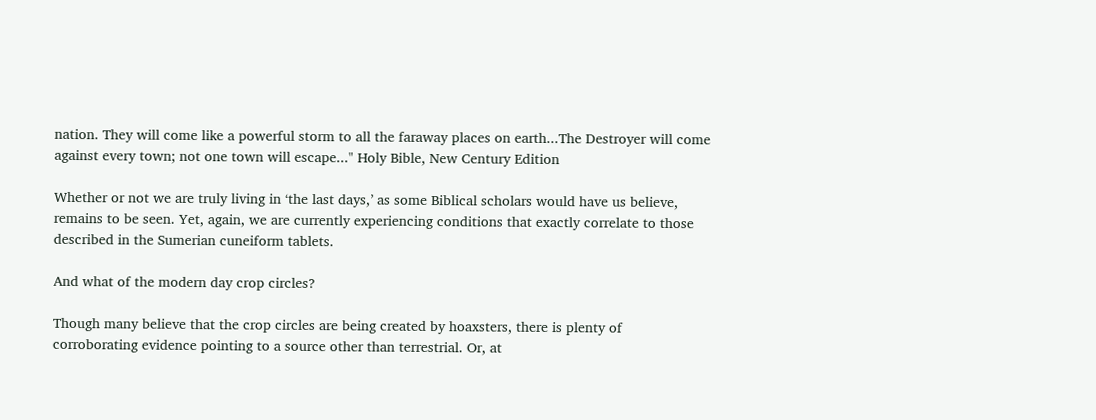nation. They will come like a powerful storm to all the faraway places on earth...The Destroyer will come against every town; not one town will escape..." Holy Bible, New Century Edition

Whether or not we are truly living in ‘the last days,’ as some Biblical scholars would have us believe, remains to be seen. Yet, again, we are currently experiencing conditions that exactly correlate to those described in the Sumerian cuneiform tablets.

And what of the modern day crop circles?

Though many believe that the crop circles are being created by hoaxsters, there is plenty of corroborating evidence pointing to a source other than terrestrial. Or, at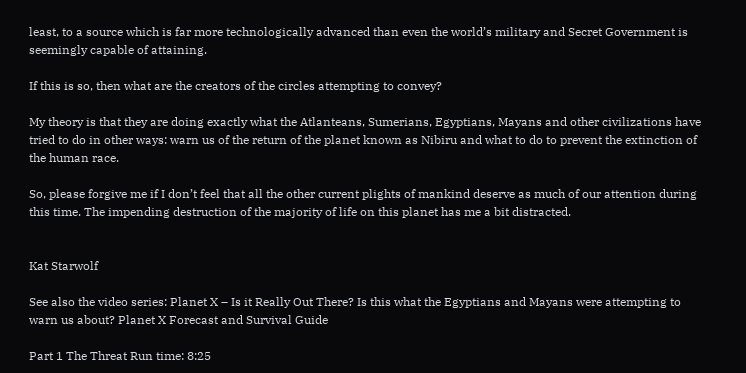least, to a source which is far more technologically advanced than even the world’s military and Secret Government is seemingly capable of attaining.

If this is so, then what are the creators of the circles attempting to convey?

My theory is that they are doing exactly what the Atlanteans, Sumerians, Egyptians, Mayans and other civilizations have tried to do in other ways: warn us of the return of the planet known as Nibiru and what to do to prevent the extinction of the human race.

So, please forgive me if I don’t feel that all the other current plights of mankind deserve as much of our attention during this time. The impending destruction of the majority of life on this planet has me a bit distracted.


Kat Starwolf

See also the video series: Planet X – Is it Really Out There? Is this what the Egyptians and Mayans were attempting to warn us about? Planet X Forecast and Survival Guide

Part 1 The Threat Run time: 8:25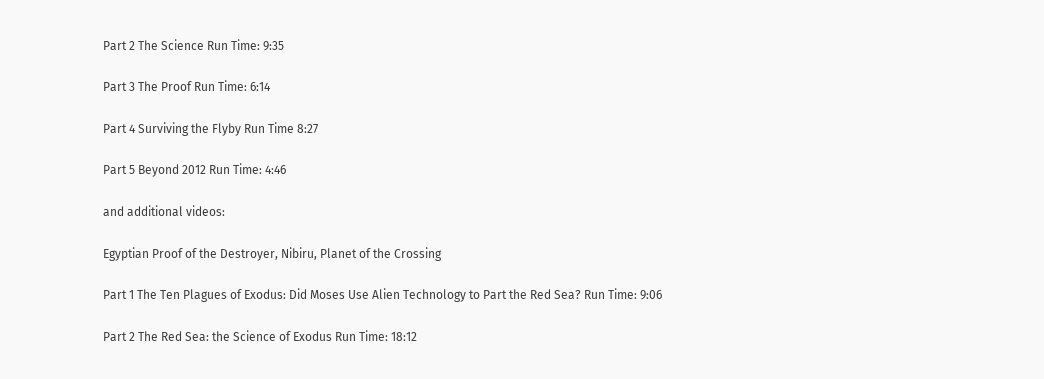Part 2 The Science Run Time: 9:35

Part 3 The Proof Run Time: 6:14

Part 4 Surviving the Flyby Run Time 8:27

Part 5 Beyond 2012 Run Time: 4:46

and additional videos:

Egyptian Proof of the Destroyer, Nibiru, Planet of the Crossing

Part 1 The Ten Plagues of Exodus: Did Moses Use Alien Technology to Part the Red Sea? Run Time: 9:06

Part 2 The Red Sea: the Science of Exodus Run Time: 18:12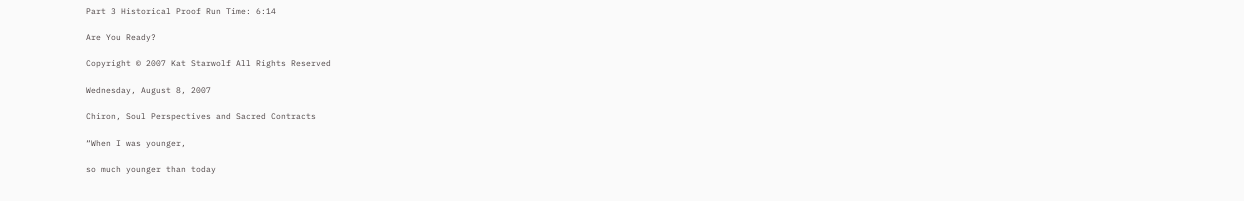Part 3 Historical Proof Run Time: 6:14

Are You Ready?

Copyright © 2007 Kat Starwolf All Rights Reserved

Wednesday, August 8, 2007

Chiron, Soul Perspectives and Sacred Contracts

“When I was younger,

so much younger than today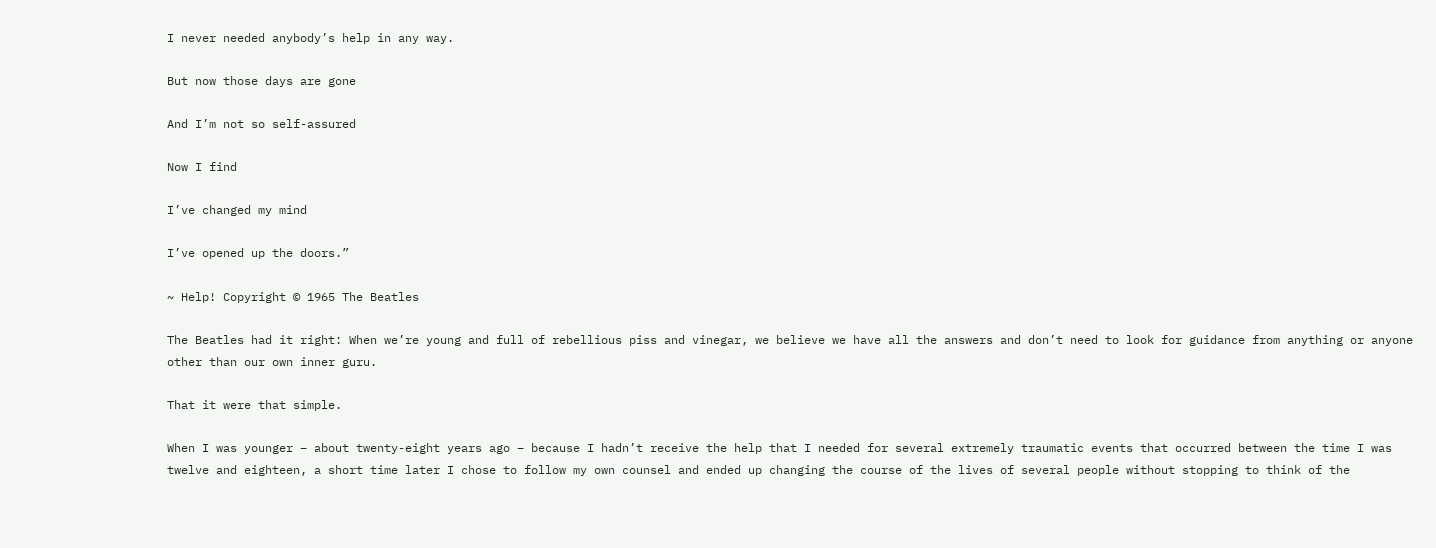I never needed anybody’s help in any way.

But now those days are gone

And I’m not so self-assured

Now I find

I’ve changed my mind

I’ve opened up the doors.”

~ Help! Copyright © 1965 The Beatles

The Beatles had it right: When we’re young and full of rebellious piss and vinegar, we believe we have all the answers and don’t need to look for guidance from anything or anyone other than our own inner guru.

That it were that simple.

When I was younger – about twenty-eight years ago – because I hadn’t receive the help that I needed for several extremely traumatic events that occurred between the time I was twelve and eighteen, a short time later I chose to follow my own counsel and ended up changing the course of the lives of several people without stopping to think of the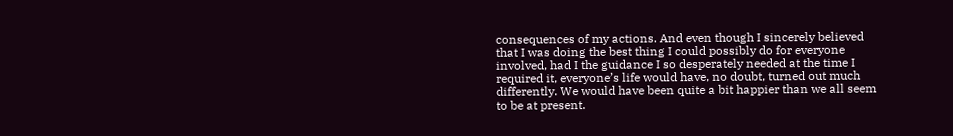consequences of my actions. And even though I sincerely believed that I was doing the best thing I could possibly do for everyone involved, had I the guidance I so desperately needed at the time I required it, everyone’s life would have, no doubt, turned out much differently. We would have been quite a bit happier than we all seem to be at present.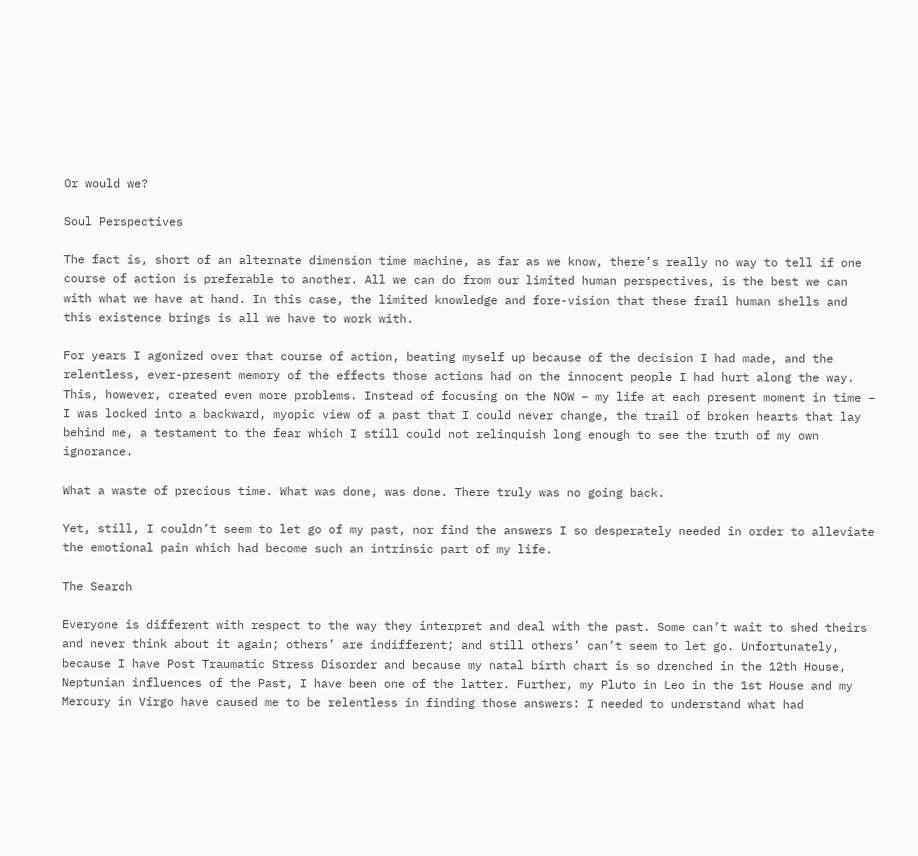Or would we?

Soul Perspectives

The fact is, short of an alternate dimension time machine, as far as we know, there’s really no way to tell if one course of action is preferable to another. All we can do from our limited human perspectives, is the best we can with what we have at hand. In this case, the limited knowledge and fore-vision that these frail human shells and this existence brings is all we have to work with.

For years I agonized over that course of action, beating myself up because of the decision I had made, and the relentless, ever-present memory of the effects those actions had on the innocent people I had hurt along the way. This, however, created even more problems. Instead of focusing on the NOW – my life at each present moment in time – I was locked into a backward, myopic view of a past that I could never change, the trail of broken hearts that lay behind me, a testament to the fear which I still could not relinquish long enough to see the truth of my own ignorance.

What a waste of precious time. What was done, was done. There truly was no going back.

Yet, still, I couldn’t seem to let go of my past, nor find the answers I so desperately needed in order to alleviate the emotional pain which had become such an intrinsic part of my life.

The Search

Everyone is different with respect to the way they interpret and deal with the past. Some can’t wait to shed theirs and never think about it again; others’ are indifferent; and still others’ can’t seem to let go. Unfortunately, because I have Post Traumatic Stress Disorder and because my natal birth chart is so drenched in the 12th House, Neptunian influences of the Past, I have been one of the latter. Further, my Pluto in Leo in the 1st House and my Mercury in Virgo have caused me to be relentless in finding those answers: I needed to understand what had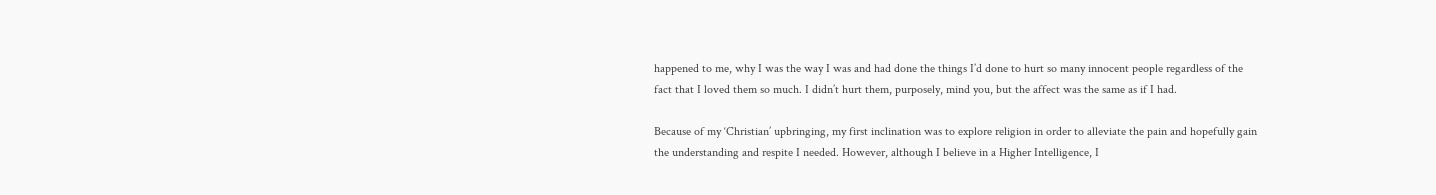happened to me, why I was the way I was and had done the things I’d done to hurt so many innocent people regardless of the fact that I loved them so much. I didn’t hurt them, purposely, mind you, but the affect was the same as if I had.

Because of my ‘Christian’ upbringing, my first inclination was to explore religion in order to alleviate the pain and hopefully gain the understanding and respite I needed. However, although I believe in a Higher Intelligence, I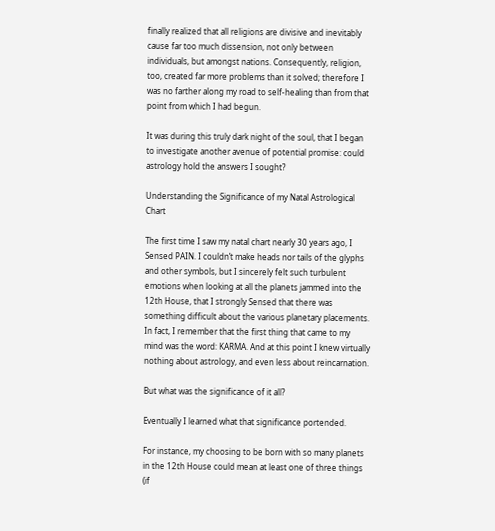finally realized that all religions are divisive and inevitably cause far too much dissension, not only between individuals, but amongst nations. Consequently, religion, too, created far more problems than it solved; therefore I was no farther along my road to self-healing than from that point from which I had begun.

It was during this truly dark night of the soul, that I began to investigate another avenue of potential promise: could astrology hold the answers I sought?

Understanding the Significance of my Natal Astrological Chart

The first time I saw my natal chart nearly 30 years ago, I Sensed PAIN. I couldn’t make heads nor tails of the glyphs and other symbols, but I sincerely felt such turbulent emotions when looking at all the planets jammed into the 12th House, that I strongly Sensed that there was something difficult about the various planetary placements. In fact, I remember that the first thing that came to my mind was the word: KARMA. And at this point I knew virtually nothing about astrology, and even less about reincarnation.

But what was the significance of it all?

Eventually I learned what that significance portended.

For instance, my choosing to be born with so many planets in the 12th House could mean at least one of three things (if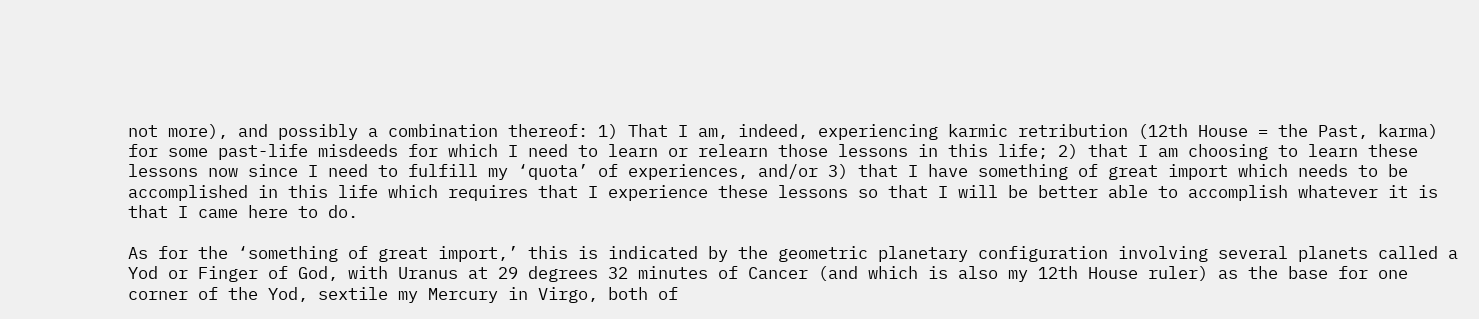not more), and possibly a combination thereof: 1) That I am, indeed, experiencing karmic retribution (12th House = the Past, karma) for some past-life misdeeds for which I need to learn or relearn those lessons in this life; 2) that I am choosing to learn these lessons now since I need to fulfill my ‘quota’ of experiences, and/or 3) that I have something of great import which needs to be accomplished in this life which requires that I experience these lessons so that I will be better able to accomplish whatever it is that I came here to do.

As for the ‘something of great import,’ this is indicated by the geometric planetary configuration involving several planets called a Yod or Finger of God, with Uranus at 29 degrees 32 minutes of Cancer (and which is also my 12th House ruler) as the base for one corner of the Yod, sextile my Mercury in Virgo, both of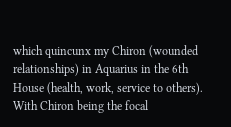which quincunx my Chiron (wounded relationships) in Aquarius in the 6th House (health, work, service to others). With Chiron being the focal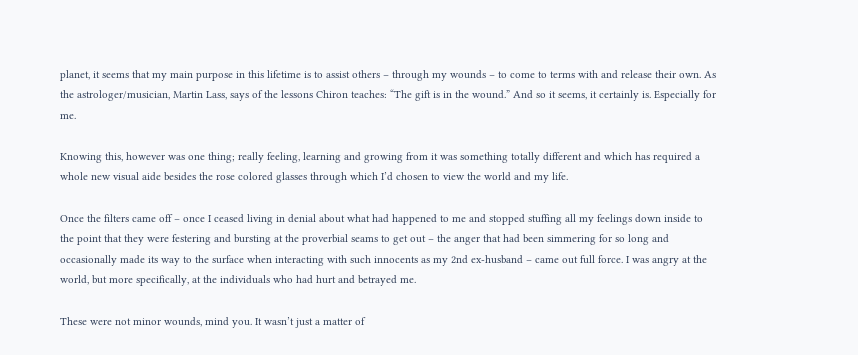planet, it seems that my main purpose in this lifetime is to assist others – through my wounds – to come to terms with and release their own. As the astrologer/musician, Martin Lass, says of the lessons Chiron teaches: “The gift is in the wound.” And so it seems, it certainly is. Especially for me.

Knowing this, however was one thing; really feeling, learning and growing from it was something totally different and which has required a whole new visual aide besides the rose colored glasses through which I’d chosen to view the world and my life.

Once the filters came off – once I ceased living in denial about what had happened to me and stopped stuffing all my feelings down inside to the point that they were festering and bursting at the proverbial seams to get out – the anger that had been simmering for so long and occasionally made its way to the surface when interacting with such innocents as my 2nd ex-husband – came out full force. I was angry at the world, but more specifically, at the individuals who had hurt and betrayed me.

These were not minor wounds, mind you. It wasn’t just a matter of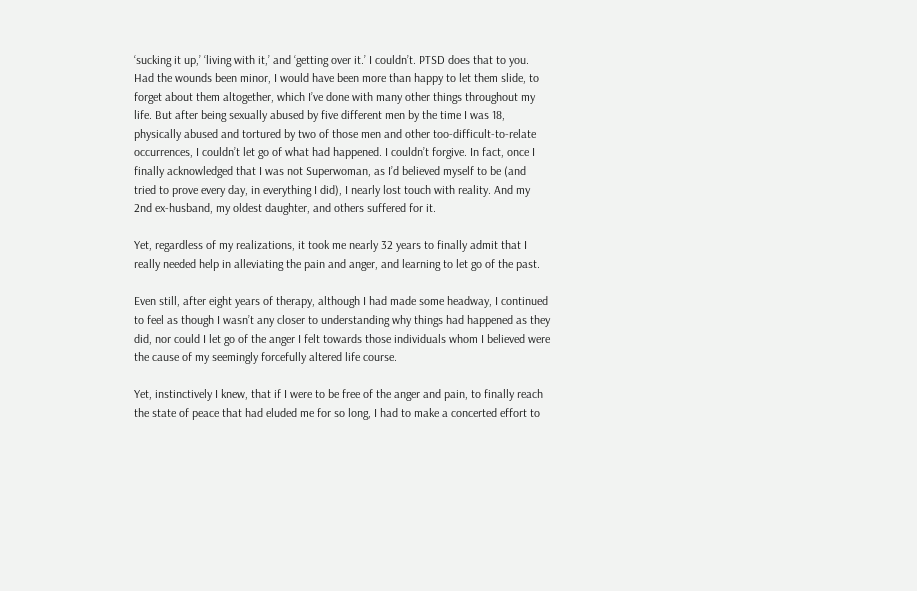‘sucking it up,’ ‘living with it,’ and ‘getting over it.’ I couldn’t. PTSD does that to you. Had the wounds been minor, I would have been more than happy to let them slide, to forget about them altogether, which I’ve done with many other things throughout my life. But after being sexually abused by five different men by the time I was 18, physically abused and tortured by two of those men and other too-difficult-to-relate occurrences, I couldn’t let go of what had happened. I couldn’t forgive. In fact, once I finally acknowledged that I was not Superwoman, as I’d believed myself to be (and tried to prove every day, in everything I did), I nearly lost touch with reality. And my 2nd ex-husband, my oldest daughter, and others suffered for it.

Yet, regardless of my realizations, it took me nearly 32 years to finally admit that I really needed help in alleviating the pain and anger, and learning to let go of the past.

Even still, after eight years of therapy, although I had made some headway, I continued to feel as though I wasn’t any closer to understanding why things had happened as they did, nor could I let go of the anger I felt towards those individuals whom I believed were the cause of my seemingly forcefully altered life course.

Yet, instinctively I knew, that if I were to be free of the anger and pain, to finally reach the state of peace that had eluded me for so long, I had to make a concerted effort to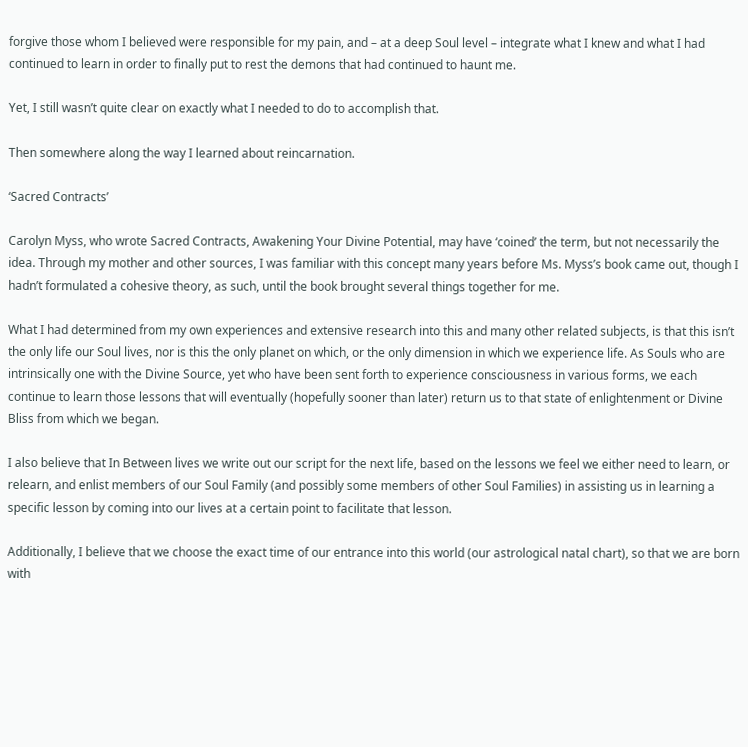forgive those whom I believed were responsible for my pain, and – at a deep Soul level – integrate what I knew and what I had continued to learn in order to finally put to rest the demons that had continued to haunt me.

Yet, I still wasn’t quite clear on exactly what I needed to do to accomplish that.

Then somewhere along the way I learned about reincarnation.

‘Sacred Contracts’

Carolyn Myss, who wrote Sacred Contracts, Awakening Your Divine Potential, may have ‘coined’ the term, but not necessarily the idea. Through my mother and other sources, I was familiar with this concept many years before Ms. Myss’s book came out, though I hadn’t formulated a cohesive theory, as such, until the book brought several things together for me.

What I had determined from my own experiences and extensive research into this and many other related subjects, is that this isn’t the only life our Soul lives, nor is this the only planet on which, or the only dimension in which we experience life. As Souls who are intrinsically one with the Divine Source, yet who have been sent forth to experience consciousness in various forms, we each continue to learn those lessons that will eventually (hopefully sooner than later) return us to that state of enlightenment or Divine Bliss from which we began.

I also believe that In Between lives we write out our script for the next life, based on the lessons we feel we either need to learn, or relearn, and enlist members of our Soul Family (and possibly some members of other Soul Families) in assisting us in learning a specific lesson by coming into our lives at a certain point to facilitate that lesson.

Additionally, I believe that we choose the exact time of our entrance into this world (our astrological natal chart), so that we are born with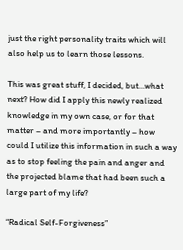just the right personality traits which will also help us to learn those lessons.

This was great stuff, I decided, but…what next? How did I apply this newly realized knowledge in my own case, or for that matter – and more importantly – how could I utilize this information in such a way as to stop feeling the pain and anger and the projected blame that had been such a large part of my life?

“Radical Self-Forgiveness”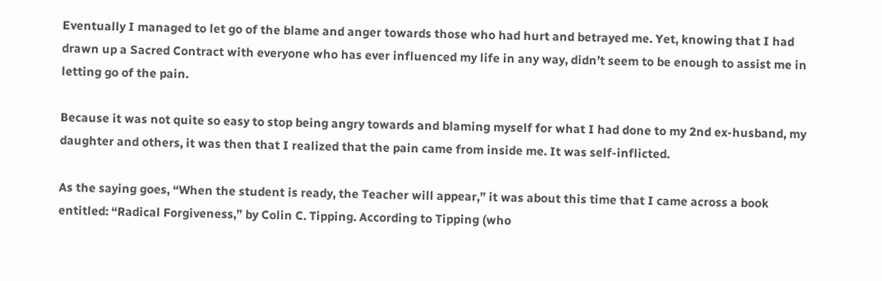Eventually I managed to let go of the blame and anger towards those who had hurt and betrayed me. Yet, knowing that I had drawn up a Sacred Contract with everyone who has ever influenced my life in any way, didn’t seem to be enough to assist me in letting go of the pain.

Because it was not quite so easy to stop being angry towards and blaming myself for what I had done to my 2nd ex-husband, my daughter and others, it was then that I realized that the pain came from inside me. It was self-inflicted.

As the saying goes, “When the student is ready, the Teacher will appear,” it was about this time that I came across a book entitled: “Radical Forgiveness,” by Colin C. Tipping. According to Tipping (who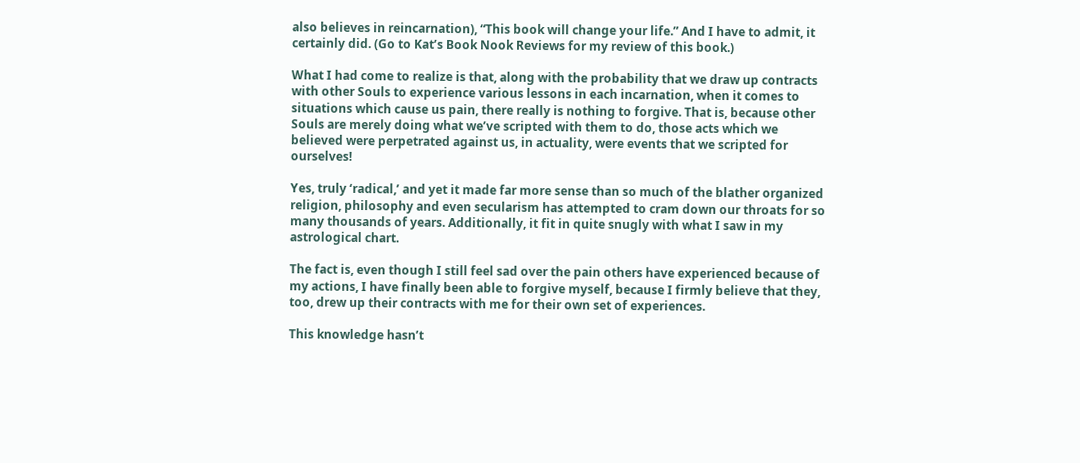also believes in reincarnation), “This book will change your life.” And I have to admit, it certainly did. (Go to Kat’s Book Nook Reviews for my review of this book.)

What I had come to realize is that, along with the probability that we draw up contracts with other Souls to experience various lessons in each incarnation, when it comes to situations which cause us pain, there really is nothing to forgive. That is, because other Souls are merely doing what we’ve scripted with them to do, those acts which we believed were perpetrated against us, in actuality, were events that we scripted for ourselves!

Yes, truly ‘radical,’ and yet it made far more sense than so much of the blather organized religion, philosophy and even secularism has attempted to cram down our throats for so many thousands of years. Additionally, it fit in quite snugly with what I saw in my astrological chart.

The fact is, even though I still feel sad over the pain others have experienced because of my actions, I have finally been able to forgive myself, because I firmly believe that they, too, drew up their contracts with me for their own set of experiences.

This knowledge hasn’t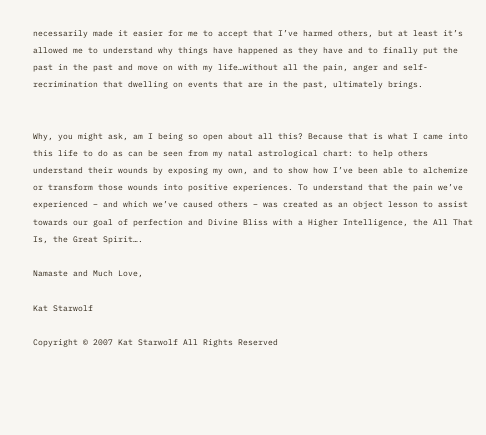necessarily made it easier for me to accept that I’ve harmed others, but at least it’s allowed me to understand why things have happened as they have and to finally put the past in the past and move on with my life…without all the pain, anger and self-recrimination that dwelling on events that are in the past, ultimately brings.


Why, you might ask, am I being so open about all this? Because that is what I came into this life to do as can be seen from my natal astrological chart: to help others understand their wounds by exposing my own, and to show how I’ve been able to alchemize or transform those wounds into positive experiences. To understand that the pain we’ve experienced – and which we’ve caused others – was created as an object lesson to assist towards our goal of perfection and Divine Bliss with a Higher Intelligence, the All That Is, the Great Spirit….

Namaste and Much Love,

Kat Starwolf

Copyright © 2007 Kat Starwolf All Rights Reserved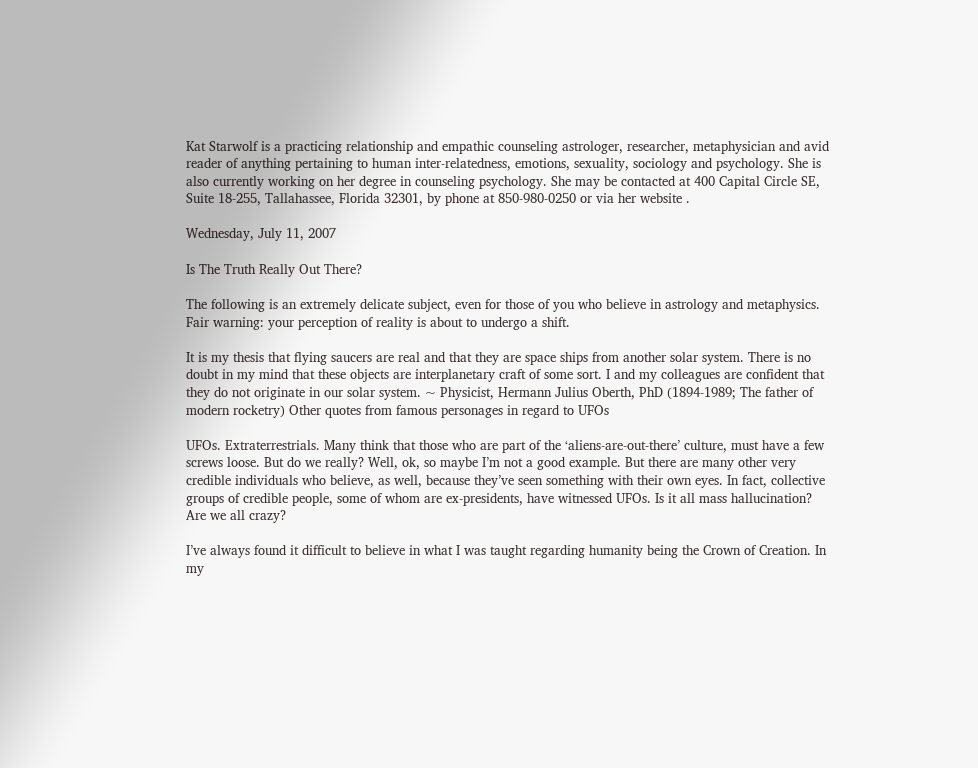Kat Starwolf is a practicing relationship and empathic counseling astrologer, researcher, metaphysician and avid reader of anything pertaining to human inter-relatedness, emotions, sexuality, sociology and psychology. She is also currently working on her degree in counseling psychology. She may be contacted at 400 Capital Circle SE, Suite 18-255, Tallahassee, Florida 32301, by phone at 850-980-0250 or via her website .

Wednesday, July 11, 2007

Is The Truth Really Out There?

The following is an extremely delicate subject, even for those of you who believe in astrology and metaphysics. Fair warning: your perception of reality is about to undergo a shift.

It is my thesis that flying saucers are real and that they are space ships from another solar system. There is no doubt in my mind that these objects are interplanetary craft of some sort. I and my colleagues are confident that they do not originate in our solar system. ~ Physicist, Hermann Julius Oberth, PhD (1894-1989; The father of modern rocketry) Other quotes from famous personages in regard to UFOs

UFOs. Extraterrestrials. Many think that those who are part of the ‘aliens-are-out-there’ culture, must have a few screws loose. But do we really? Well, ok, so maybe I’m not a good example. But there are many other very credible individuals who believe, as well, because they’ve seen something with their own eyes. In fact, collective groups of credible people, some of whom are ex-presidents, have witnessed UFOs. Is it all mass hallucination? Are we all crazy?

I’ve always found it difficult to believe in what I was taught regarding humanity being the Crown of Creation. In my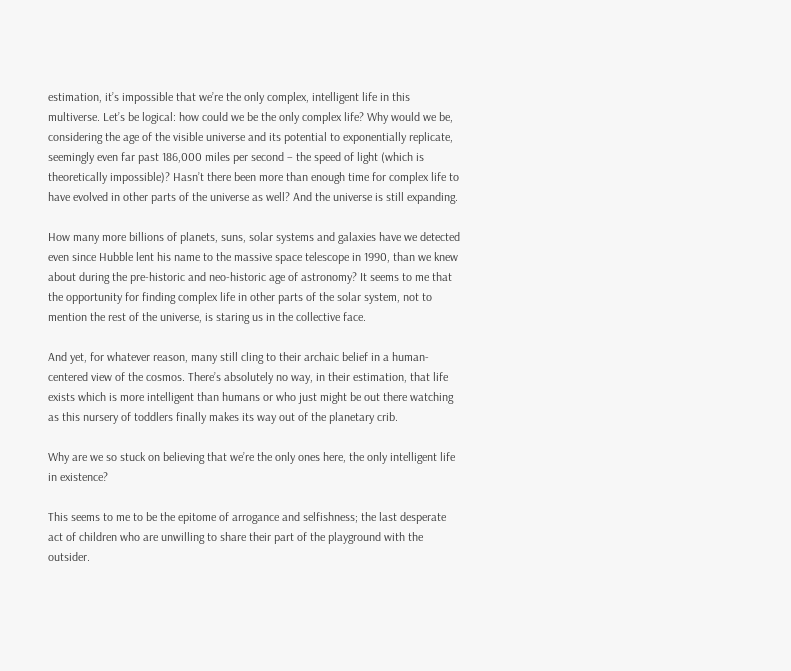estimation, it’s impossible that we’re the only complex, intelligent life in this multiverse. Let’s be logical: how could we be the only complex life? Why would we be, considering the age of the visible universe and its potential to exponentially replicate, seemingly even far past 186,000 miles per second – the speed of light (which is theoretically impossible)? Hasn’t there been more than enough time for complex life to have evolved in other parts of the universe as well? And the universe is still expanding.

How many more billions of planets, suns, solar systems and galaxies have we detected even since Hubble lent his name to the massive space telescope in 1990, than we knew about during the pre-historic and neo-historic age of astronomy? It seems to me that the opportunity for finding complex life in other parts of the solar system, not to mention the rest of the universe, is staring us in the collective face.

And yet, for whatever reason, many still cling to their archaic belief in a human-centered view of the cosmos. There’s absolutely no way, in their estimation, that life exists which is more intelligent than humans or who just might be out there watching as this nursery of toddlers finally makes its way out of the planetary crib.

Why are we so stuck on believing that we’re the only ones here, the only intelligent life in existence?

This seems to me to be the epitome of arrogance and selfishness; the last desperate act of children who are unwilling to share their part of the playground with the outsider.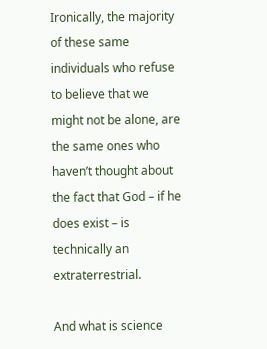Ironically, the majority of these same individuals who refuse to believe that we might not be alone, are the same ones who haven’t thought about the fact that God – if he does exist – is technically an extraterrestrial.

And what is science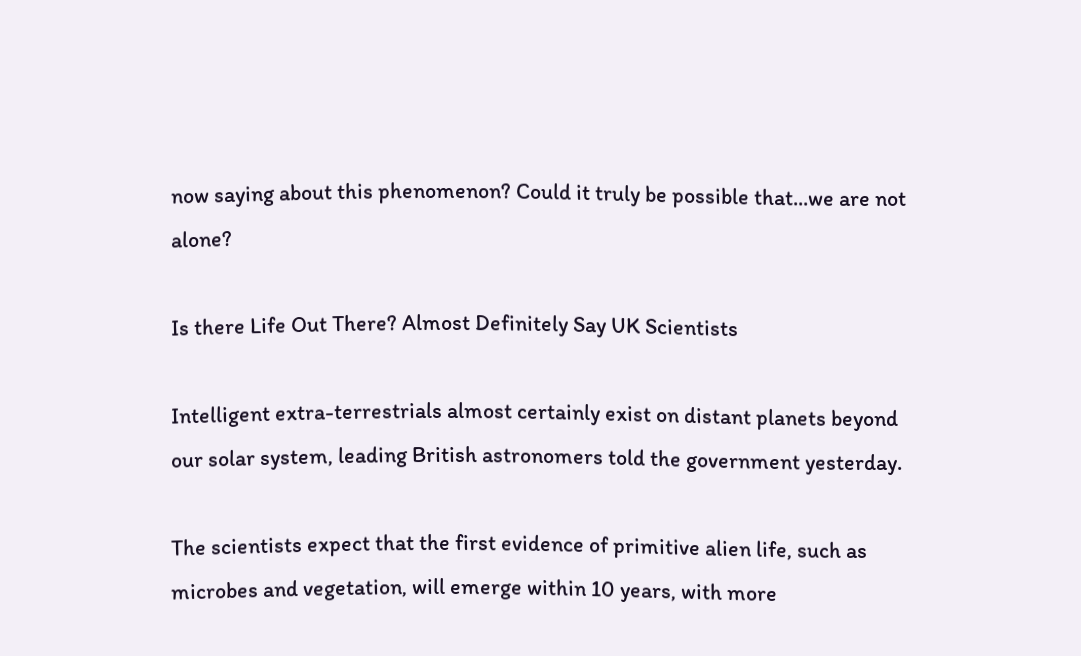now saying about this phenomenon? Could it truly be possible that...we are not alone?

Is there Life Out There? Almost Definitely Say UK Scientists

Intelligent extra-terrestrials almost certainly exist on distant planets beyond our solar system, leading British astronomers told the government yesterday.

The scientists expect that the first evidence of primitive alien life, such as microbes and vegetation, will emerge within 10 years, with more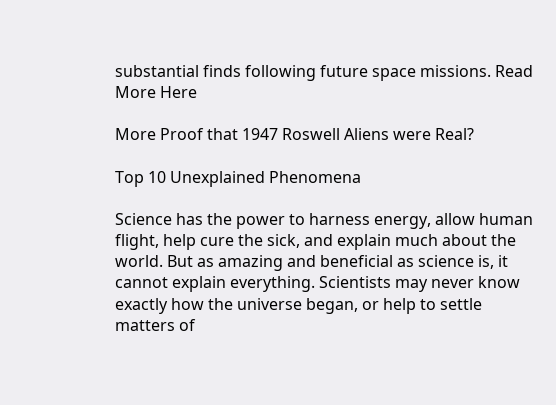substantial finds following future space missions. Read More Here

More Proof that 1947 Roswell Aliens were Real?

Top 10 Unexplained Phenomena

Science has the power to harness energy, allow human flight, help cure the sick, and explain much about the world. But as amazing and beneficial as science is, it cannot explain everything. Scientists may never know exactly how the universe began, or help to settle matters of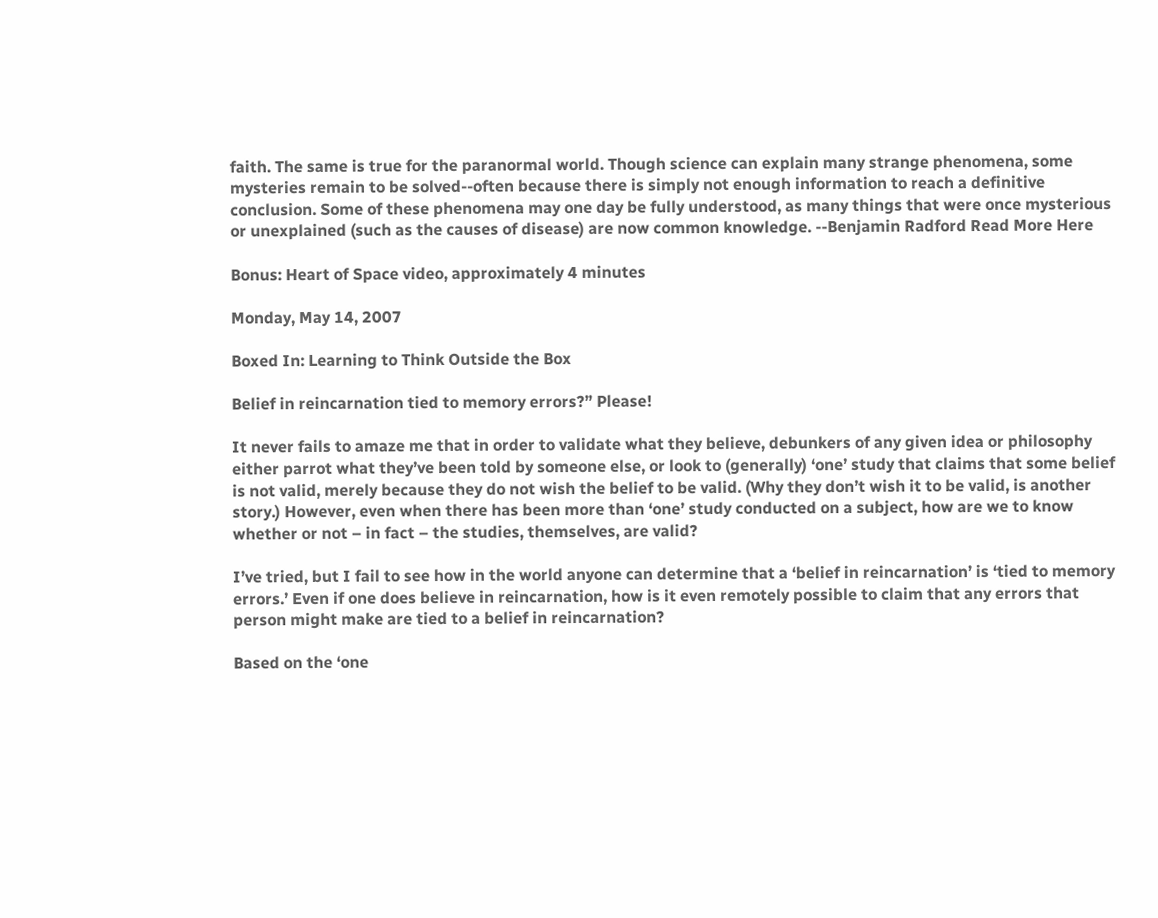faith. The same is true for the paranormal world. Though science can explain many strange phenomena, some mysteries remain to be solved--often because there is simply not enough information to reach a definitive conclusion. Some of these phenomena may one day be fully understood, as many things that were once mysterious or unexplained (such as the causes of disease) are now common knowledge. --Benjamin Radford Read More Here

Bonus: Heart of Space video, approximately 4 minutes

Monday, May 14, 2007

Boxed In: Learning to Think Outside the Box

Belief in reincarnation tied to memory errors?” Please!

It never fails to amaze me that in order to validate what they believe, debunkers of any given idea or philosophy either parrot what they’ve been told by someone else, or look to (generally) ‘one’ study that claims that some belief is not valid, merely because they do not wish the belief to be valid. (Why they don’t wish it to be valid, is another story.) However, even when there has been more than ‘one’ study conducted on a subject, how are we to know whether or not – in fact – the studies, themselves, are valid?

I’ve tried, but I fail to see how in the world anyone can determine that a ‘belief in reincarnation’ is ‘tied to memory errors.’ Even if one does believe in reincarnation, how is it even remotely possible to claim that any errors that person might make are tied to a belief in reincarnation?

Based on the ‘one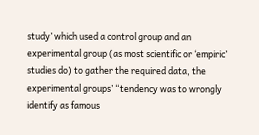study’ which used a control group and an experimental group (as most scientific or ‘empiric’ studies do) to gather the required data, the experimental groups’ “tendency was to wrongly identify as famous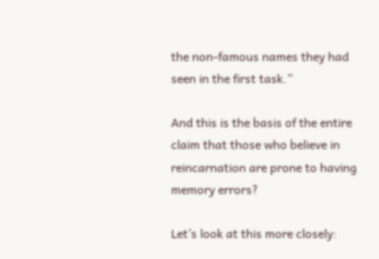the non-famous names they had seen in the first task.”

And this is the basis of the entire claim that those who believe in reincarnation are prone to having memory errors?

Let’s look at this more closely: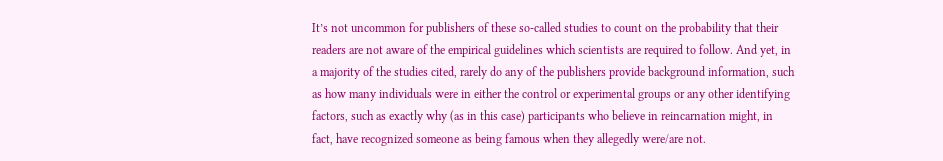It’s not uncommon for publishers of these so-called studies to count on the probability that their readers are not aware of the empirical guidelines which scientists are required to follow. And yet, in a majority of the studies cited, rarely do any of the publishers provide background information, such as how many individuals were in either the control or experimental groups or any other identifying factors, such as exactly why (as in this case) participants who believe in reincarnation might, in fact, have recognized someone as being famous when they allegedly were/are not.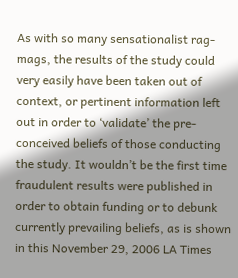As with so many sensationalist rag-mags, the results of the study could very easily have been taken out of context, or pertinent information left out in order to ‘validate’ the pre-conceived beliefs of those conducting the study. It wouldn’t be the first time fraudulent results were published in order to obtain funding or to debunk currently prevailing beliefs, as is shown in this November 29, 2006 LA Times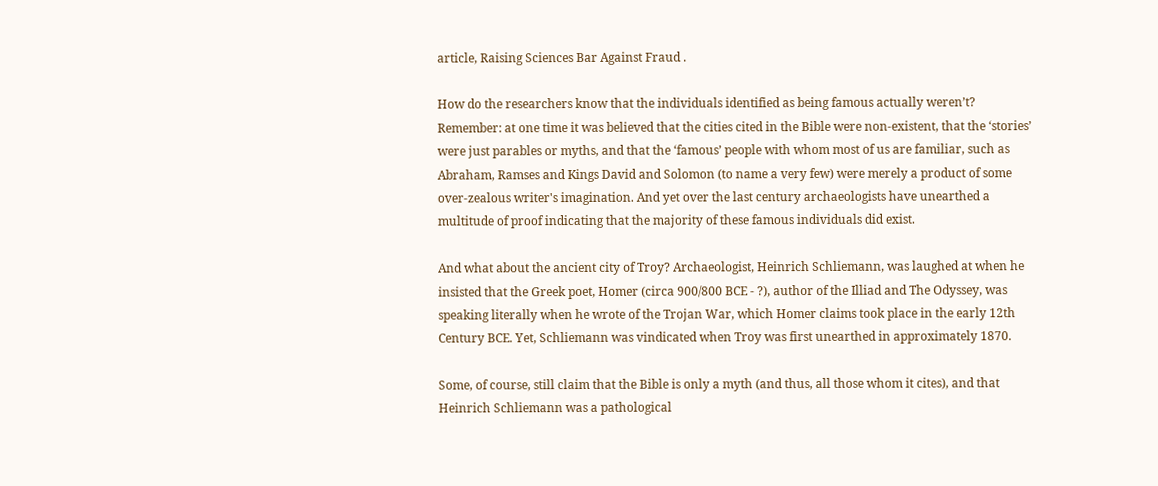article, Raising Sciences Bar Against Fraud .

How do the researchers know that the individuals identified as being famous actually weren’t? Remember: at one time it was believed that the cities cited in the Bible were non-existent, that the ‘stories’ were just parables or myths, and that the ‘famous’ people with whom most of us are familiar, such as Abraham, Ramses and Kings David and Solomon (to name a very few) were merely a product of some over-zealous writer's imagination. And yet over the last century archaeologists have unearthed a multitude of proof indicating that the majority of these famous individuals did exist.

And what about the ancient city of Troy? Archaeologist, Heinrich Schliemann, was laughed at when he insisted that the Greek poet, Homer (circa 900/800 BCE - ?), author of the Illiad and The Odyssey, was speaking literally when he wrote of the Trojan War, which Homer claims took place in the early 12th Century BCE. Yet, Schliemann was vindicated when Troy was first unearthed in approximately 1870.

Some, of course, still claim that the Bible is only a myth (and thus, all those whom it cites), and that Heinrich Schliemann was a pathological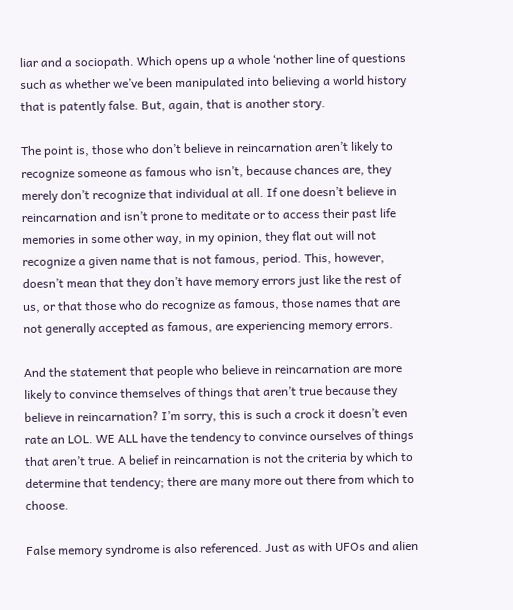liar and a sociopath. Which opens up a whole ‘nother line of questions such as whether we’ve been manipulated into believing a world history that is patently false. But, again, that is another story.

The point is, those who don’t believe in reincarnation aren’t likely to recognize someone as famous who isn’t, because chances are, they merely don’t recognize that individual at all. If one doesn’t believe in reincarnation and isn’t prone to meditate or to access their past life memories in some other way, in my opinion, they flat out will not recognize a given name that is not famous, period. This, however, doesn’t mean that they don’t have memory errors just like the rest of us, or that those who do recognize as famous, those names that are not generally accepted as famous, are experiencing memory errors.

And the statement that people who believe in reincarnation are more likely to convince themselves of things that aren’t true because they believe in reincarnation? I’m sorry, this is such a crock it doesn’t even rate an LOL. WE ALL have the tendency to convince ourselves of things that aren’t true. A belief in reincarnation is not the criteria by which to determine that tendency; there are many more out there from which to choose.

False memory syndrome is also referenced. Just as with UFOs and alien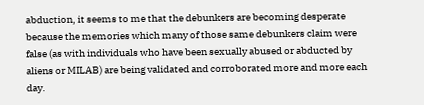abduction, it seems to me that the debunkers are becoming desperate because the memories which many of those same debunkers claim were false (as with individuals who have been sexually abused or abducted by aliens or MILAB) are being validated and corroborated more and more each day.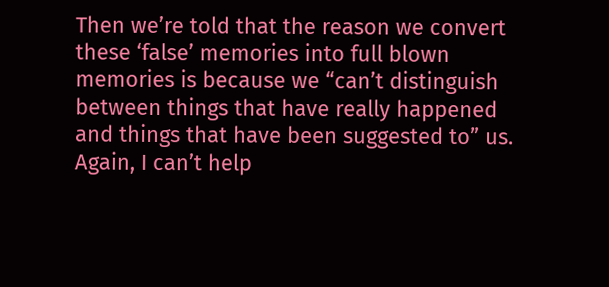Then we’re told that the reason we convert these ‘false’ memories into full blown memories is because we “can’t distinguish between things that have really happened and things that have been suggested to” us. Again, I can’t help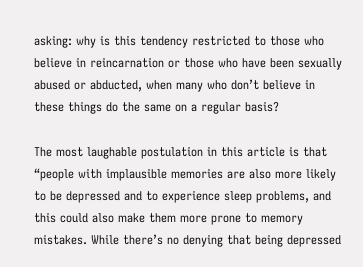asking: why is this tendency restricted to those who believe in reincarnation or those who have been sexually abused or abducted, when many who don’t believe in these things do the same on a regular basis?

The most laughable postulation in this article is that “people with implausible memories are also more likely to be depressed and to experience sleep problems, and this could also make them more prone to memory mistakes. While there’s no denying that being depressed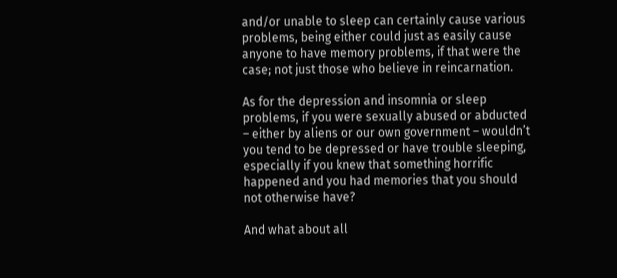and/or unable to sleep can certainly cause various problems, being either could just as easily cause anyone to have memory problems, if that were the case; not just those who believe in reincarnation.

As for the depression and insomnia or sleep problems, if you were sexually abused or abducted – either by aliens or our own government – wouldn’t you tend to be depressed or have trouble sleeping, especially if you knew that something horrific happened and you had memories that you should not otherwise have?

And what about all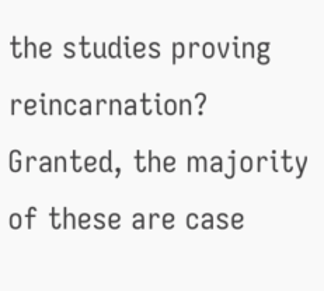the studies proving reincarnation? Granted, the majority of these are case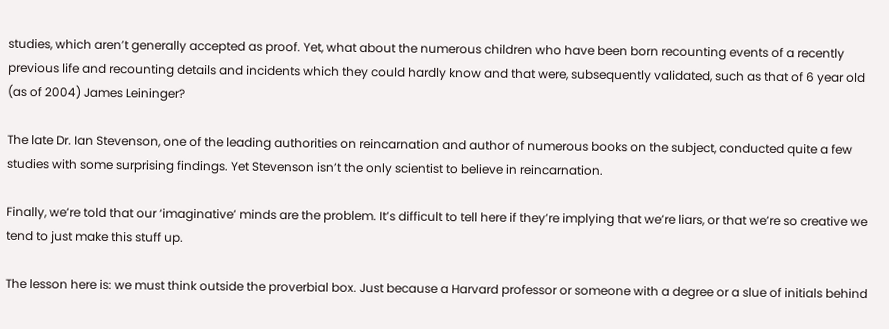studies, which aren’t generally accepted as proof. Yet, what about the numerous children who have been born recounting events of a recently previous life and recounting details and incidents which they could hardly know and that were, subsequently validated, such as that of 6 year old (as of 2004) James Leininger?

The late Dr. Ian Stevenson, one of the leading authorities on reincarnation and author of numerous books on the subject, conducted quite a few studies with some surprising findings. Yet Stevenson isn’t the only scientist to believe in reincarnation.

Finally, we’re told that our ‘imaginative’ minds are the problem. It’s difficult to tell here if they’re implying that we’re liars, or that we’re so creative we tend to just make this stuff up.

The lesson here is: we must think outside the proverbial box. Just because a Harvard professor or someone with a degree or a slue of initials behind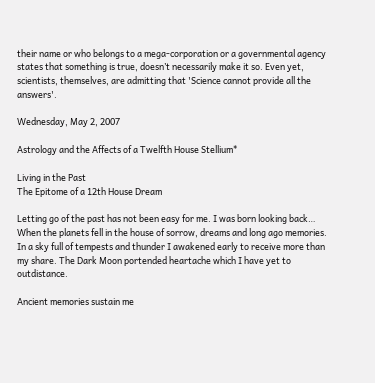their name or who belongs to a mega-corporation or a governmental agency states that something is true, doesn’t necessarily make it so. Even yet, scientists, themselves, are admitting that 'Science cannot provide all the answers'.

Wednesday, May 2, 2007

Astrology and the Affects of a Twelfth House Stellium*

Living in the Past
The Epitome of a 12th House Dream

Letting go of the past has not been easy for me. I was born looking back…
When the planets fell in the house of sorrow, dreams and long ago memories.
In a sky full of tempests and thunder I awakened early to receive more than my share. The Dark Moon portended heartache which I have yet to outdistance.

Ancient memories sustain me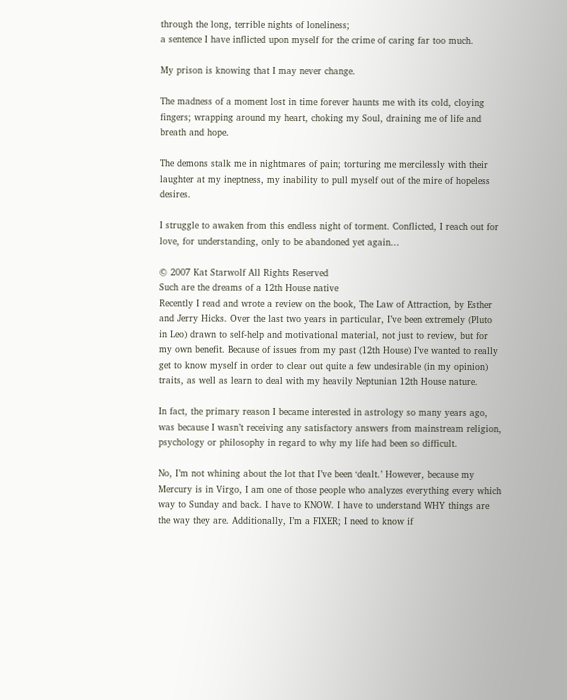through the long, terrible nights of loneliness;
a sentence I have inflicted upon myself for the crime of caring far too much.

My prison is knowing that I may never change.

The madness of a moment lost in time forever haunts me with its cold, cloying fingers; wrapping around my heart, choking my Soul, draining me of life and breath and hope.

The demons stalk me in nightmares of pain; torturing me mercilessly with their laughter at my ineptness, my inability to pull myself out of the mire of hopeless desires.

I struggle to awaken from this endless night of torment. Conflicted, I reach out for love, for understanding, only to be abandoned yet again...

© 2007 Kat Starwolf All Rights Reserved
Such are the dreams of a 12th House native
Recently I read and wrote a review on the book, The Law of Attraction, by Esther and Jerry Hicks. Over the last two years in particular, I’ve been extremely (Pluto in Leo) drawn to self-help and motivational material, not just to review, but for my own benefit. Because of issues from my past (12th House) I’ve wanted to really get to know myself in order to clear out quite a few undesirable (in my opinion) traits, as well as learn to deal with my heavily Neptunian 12th House nature.

In fact, the primary reason I became interested in astrology so many years ago, was because I wasn’t receiving any satisfactory answers from mainstream religion, psychology or philosophy in regard to why my life had been so difficult.

No, I’m not whining about the lot that I’ve been ‘dealt.’ However, because my Mercury is in Virgo, I am one of those people who analyzes everything every which way to Sunday and back. I have to KNOW. I have to understand WHY things are the way they are. Additionally, I’m a FIXER; I need to know if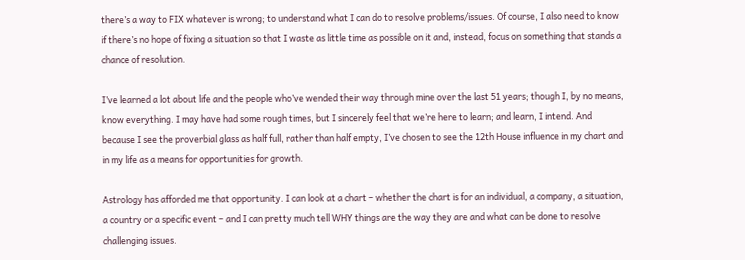there’s a way to FIX whatever is wrong; to understand what I can do to resolve problems/issues. Of course, I also need to know if there’s no hope of fixing a situation so that I waste as little time as possible on it and, instead, focus on something that stands a chance of resolution.

I’ve learned a lot about life and the people who’ve wended their way through mine over the last 51 years; though I, by no means, know everything. I may have had some rough times, but I sincerely feel that we’re here to learn; and learn, I intend. And because I see the proverbial glass as half full, rather than half empty, I’ve chosen to see the 12th House influence in my chart and in my life as a means for opportunities for growth.

Astrology has afforded me that opportunity. I can look at a chart – whether the chart is for an individual, a company, a situation, a country or a specific event – and I can pretty much tell WHY things are the way they are and what can be done to resolve challenging issues.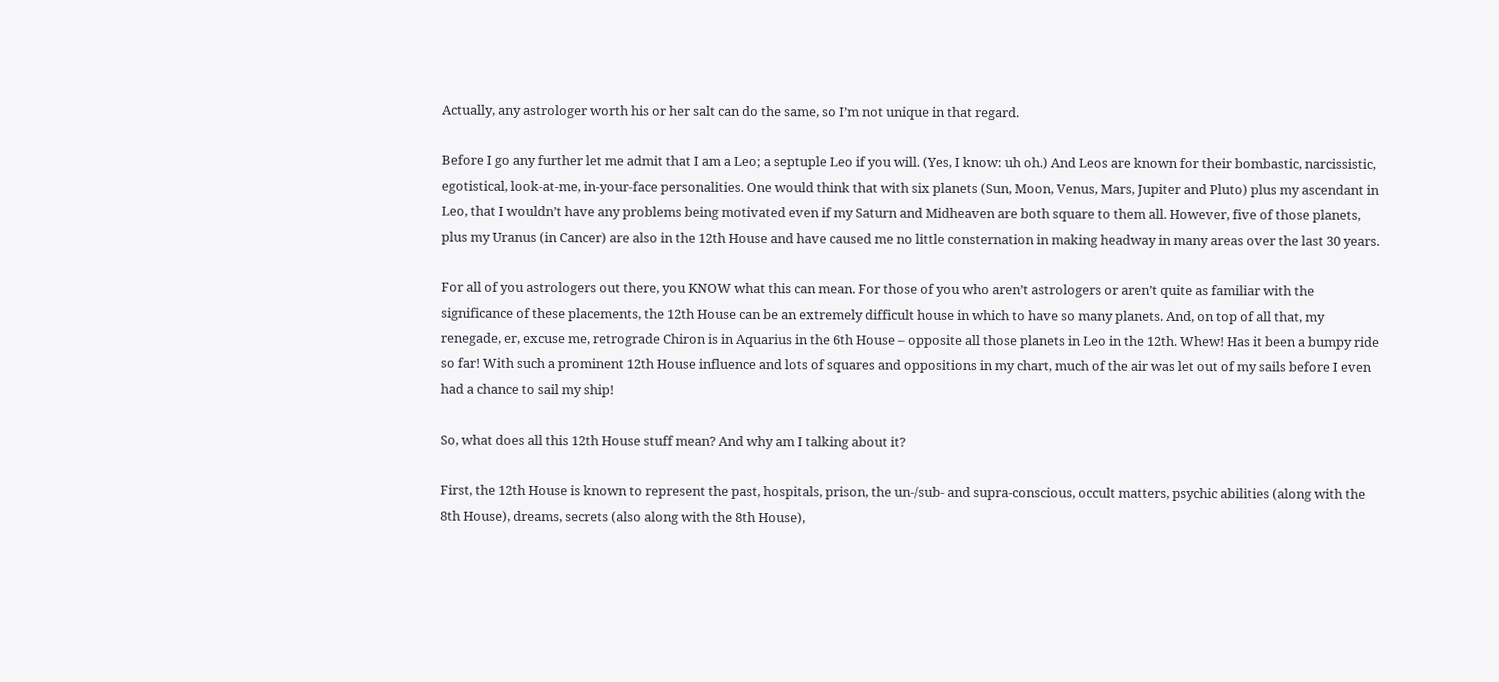Actually, any astrologer worth his or her salt can do the same, so I’m not unique in that regard.

Before I go any further let me admit that I am a Leo; a septuple Leo if you will. (Yes, I know: uh oh.) And Leos are known for their bombastic, narcissistic, egotistical, look-at-me, in-your-face personalities. One would think that with six planets (Sun, Moon, Venus, Mars, Jupiter and Pluto) plus my ascendant in Leo, that I wouldn’t have any problems being motivated even if my Saturn and Midheaven are both square to them all. However, five of those planets, plus my Uranus (in Cancer) are also in the 12th House and have caused me no little consternation in making headway in many areas over the last 30 years.

For all of you astrologers out there, you KNOW what this can mean. For those of you who aren’t astrologers or aren’t quite as familiar with the significance of these placements, the 12th House can be an extremely difficult house in which to have so many planets. And, on top of all that, my renegade, er, excuse me, retrograde Chiron is in Aquarius in the 6th House – opposite all those planets in Leo in the 12th. Whew! Has it been a bumpy ride so far! With such a prominent 12th House influence and lots of squares and oppositions in my chart, much of the air was let out of my sails before I even had a chance to sail my ship!

So, what does all this 12th House stuff mean? And why am I talking about it?

First, the 12th House is known to represent the past, hospitals, prison, the un-/sub- and supra-conscious, occult matters, psychic abilities (along with the 8th House), dreams, secrets (also along with the 8th House),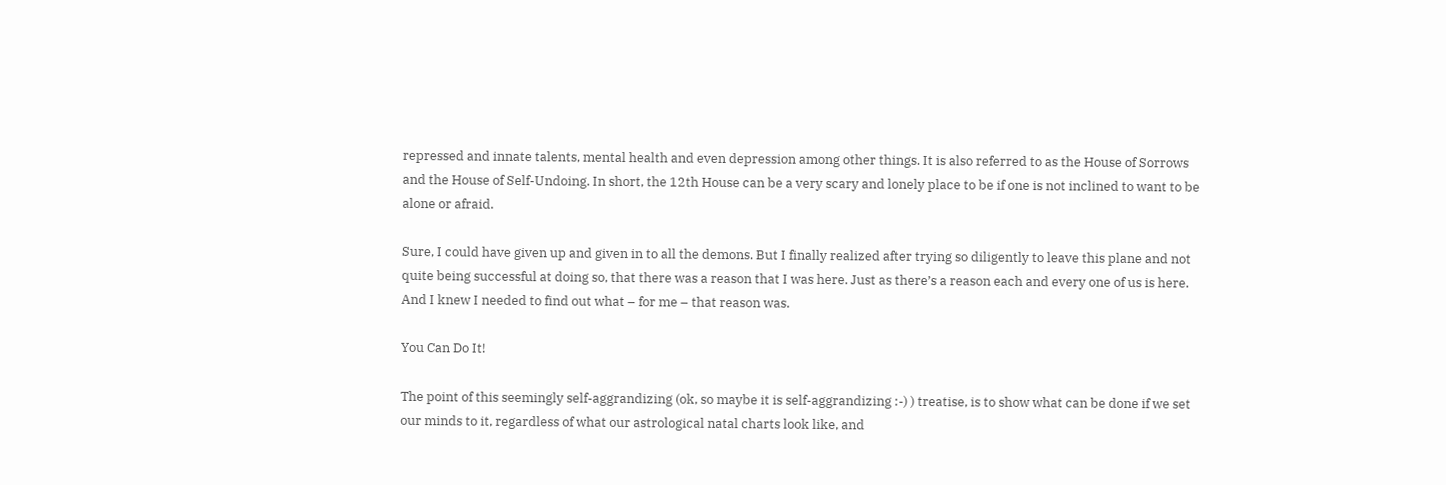repressed and innate talents, mental health and even depression among other things. It is also referred to as the House of Sorrows and the House of Self-Undoing. In short, the 12th House can be a very scary and lonely place to be if one is not inclined to want to be alone or afraid.

Sure, I could have given up and given in to all the demons. But I finally realized after trying so diligently to leave this plane and not quite being successful at doing so, that there was a reason that I was here. Just as there’s a reason each and every one of us is here. And I knew I needed to find out what – for me – that reason was.

You Can Do It!

The point of this seemingly self-aggrandizing (ok, so maybe it is self-aggrandizing :-) ) treatise, is to show what can be done if we set our minds to it, regardless of what our astrological natal charts look like, and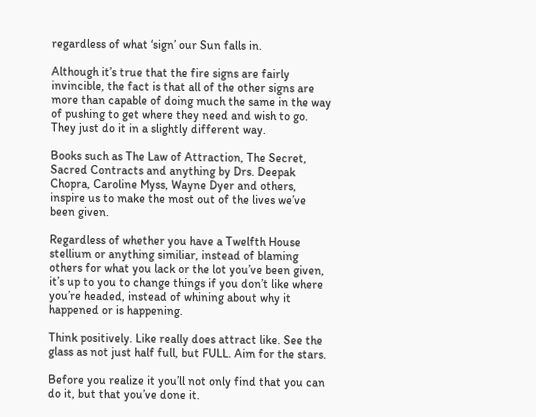regardless of what ‘sign’ our Sun falls in.

Although it’s true that the fire signs are fairly invincible, the fact is that all of the other signs are more than capable of doing much the same in the way of pushing to get where they need and wish to go. They just do it in a slightly different way.

Books such as The Law of Attraction, The Secret, Sacred Contracts and anything by Drs. Deepak Chopra, Caroline Myss, Wayne Dyer and others, inspire us to make the most out of the lives we’ve been given.

Regardless of whether you have a Twelfth House stellium or anything similiar, instead of blaming others for what you lack or the lot you’ve been given, it’s up to you to change things if you don’t like where you’re headed, instead of whining about why it happened or is happening.

Think positively. Like really does attract like. See the glass as not just half full, but FULL. Aim for the stars.

Before you realize it you’ll not only find that you can do it, but that you’ve done it.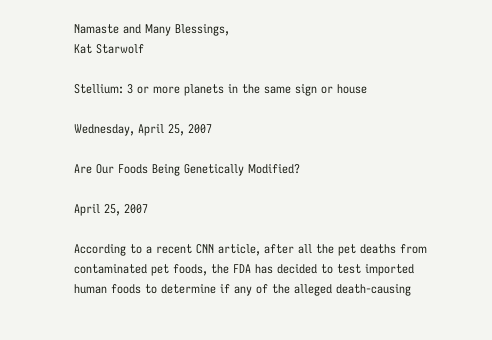Namaste and Many Blessings,
Kat Starwolf

Stellium: 3 or more planets in the same sign or house

Wednesday, April 25, 2007

Are Our Foods Being Genetically Modified?

April 25, 2007

According to a recent CNN article, after all the pet deaths from contaminated pet foods, the FDA has decided to test imported human foods to determine if any of the alleged death-causing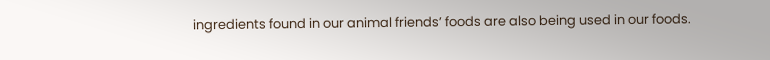ingredients found in our animal friends’ foods are also being used in our foods.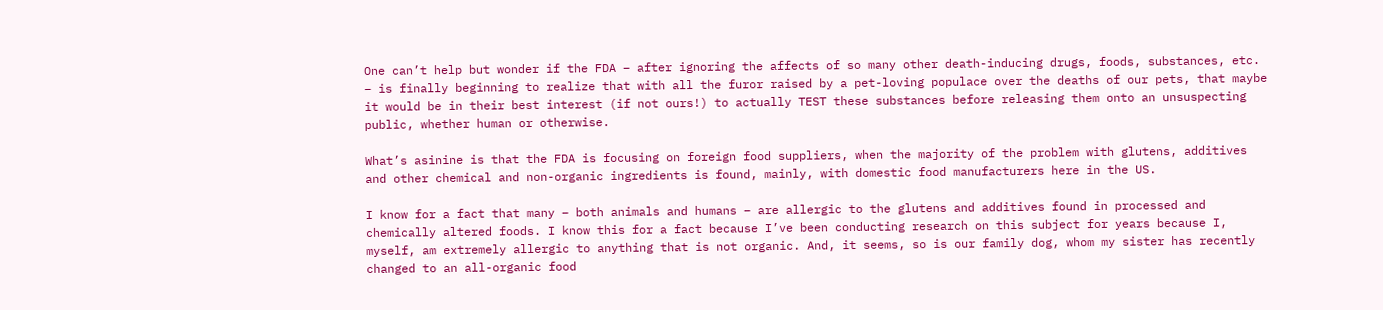One can’t help but wonder if the FDA – after ignoring the affects of so many other death-inducing drugs, foods, substances, etc. – is finally beginning to realize that with all the furor raised by a pet-loving populace over the deaths of our pets, that maybe it would be in their best interest (if not ours!) to actually TEST these substances before releasing them onto an unsuspecting public, whether human or otherwise.

What’s asinine is that the FDA is focusing on foreign food suppliers, when the majority of the problem with glutens, additives and other chemical and non-organic ingredients is found, mainly, with domestic food manufacturers here in the US.

I know for a fact that many – both animals and humans – are allergic to the glutens and additives found in processed and chemically altered foods. I know this for a fact because I’ve been conducting research on this subject for years because I, myself, am extremely allergic to anything that is not organic. And, it seems, so is our family dog, whom my sister has recently changed to an all-organic food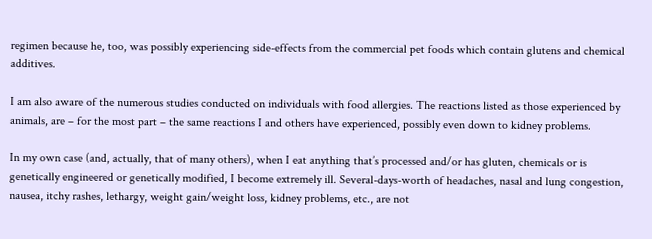regimen because he, too, was possibly experiencing side-effects from the commercial pet foods which contain glutens and chemical additives.

I am also aware of the numerous studies conducted on individuals with food allergies. The reactions listed as those experienced by animals, are – for the most part – the same reactions I and others have experienced, possibly even down to kidney problems.

In my own case (and, actually, that of many others), when I eat anything that’s processed and/or has gluten, chemicals or is genetically engineered or genetically modified, I become extremely ill. Several-days-worth of headaches, nasal and lung congestion, nausea, itchy rashes, lethargy, weight gain/weight loss, kidney problems, etc., are not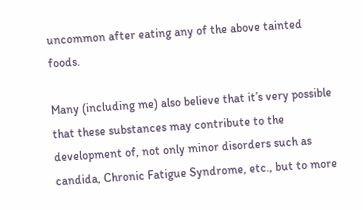uncommon after eating any of the above tainted foods.

Many (including me) also believe that it’s very possible that these substances may contribute to the development of, not only minor disorders such as candida, Chronic Fatigue Syndrome, etc., but to more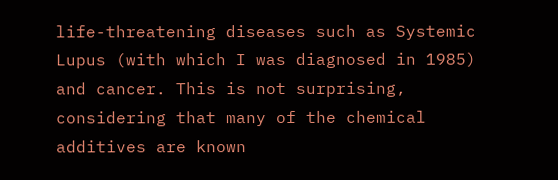life-threatening diseases such as Systemic Lupus (with which I was diagnosed in 1985) and cancer. This is not surprising, considering that many of the chemical additives are known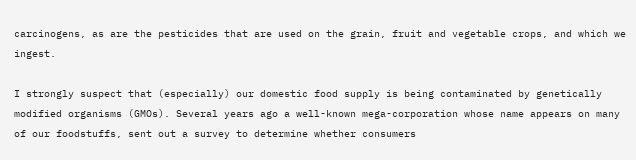carcinogens, as are the pesticides that are used on the grain, fruit and vegetable crops, and which we ingest.

I strongly suspect that (especially) our domestic food supply is being contaminated by genetically modified organisms (GMOs). Several years ago a well-known mega-corporation whose name appears on many of our foodstuffs, sent out a survey to determine whether consumers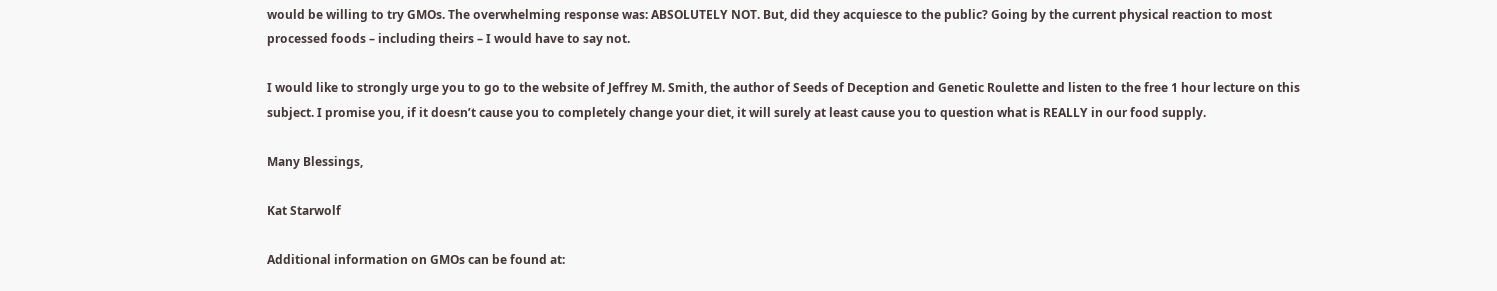would be willing to try GMOs. The overwhelming response was: ABSOLUTELY NOT. But, did they acquiesce to the public? Going by the current physical reaction to most processed foods – including theirs – I would have to say not.

I would like to strongly urge you to go to the website of Jeffrey M. Smith, the author of Seeds of Deception and Genetic Roulette and listen to the free 1 hour lecture on this subject. I promise you, if it doesn’t cause you to completely change your diet, it will surely at least cause you to question what is REALLY in our food supply.

Many Blessings,

Kat Starwolf

Additional information on GMOs can be found at: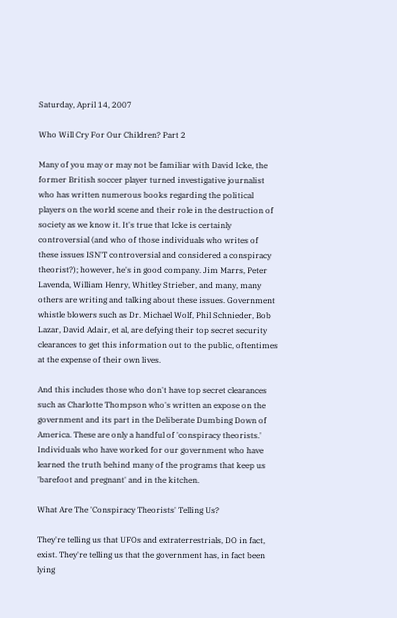Saturday, April 14, 2007

Who Will Cry For Our Children? Part 2

Many of you may or may not be familiar with David Icke, the former British soccer player turned investigative journalist who has written numerous books regarding the political players on the world scene and their role in the destruction of society as we know it. It's true that Icke is certainly controversial (and who of those individuals who writes of these issues ISN'T controversial and considered a conspiracy theorist?); however, he's in good company. Jim Marrs, Peter Lavenda, William Henry, Whitley Strieber, and many, many others are writing and talking about these issues. Government whistle blowers such as Dr. Michael Wolf, Phil Schnieder, Bob Lazar, David Adair, et al, are defying their top secret security clearances to get this information out to the public, oftentimes at the expense of their own lives.

And this includes those who don't have top secret clearances such as Charlotte Thompson who's written an expose on the government and its part in the Deliberate Dumbing Down of America. These are only a handful of 'conspiracy theorists.' Individuals who have worked for our government who have learned the truth behind many of the programs that keep us 'barefoot and pregnant' and in the kitchen.

What Are The 'Conspiracy Theorists' Telling Us?

They're telling us that UFOs and extraterrestrials, DO in fact, exist. They're telling us that the government has, in fact been lying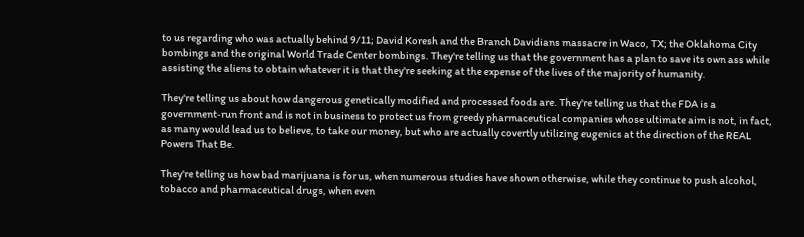to us regarding who was actually behind 9/11; David Koresh and the Branch Davidians massacre in Waco, TX; the Oklahoma City bombings and the original World Trade Center bombings. They're telling us that the government has a plan to save its own ass while assisting the aliens to obtain whatever it is that they're seeking at the expense of the lives of the majority of humanity.

They're telling us about how dangerous genetically modified and processed foods are. They're telling us that the FDA is a government‑run front and is not in business to protect us from greedy pharmaceutical companies whose ultimate aim is not, in fact, as many would lead us to believe, to take our money, but who are actually covertly utilizing eugenics at the direction of the REAL Powers That Be.

They're telling us how bad marijuana is for us, when numerous studies have shown otherwise, while they continue to push alcohol, tobacco and pharmaceutical drugs, when even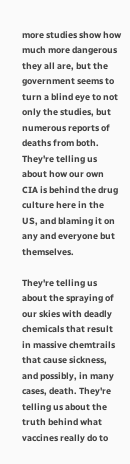more studies show how much more dangerous they all are, but the government seems to turn a blind eye to not only the studies, but numerous reports of deaths from both. They're telling us about how our own CIA is behind the drug culture here in the US, and blaming it on any and everyone but themselves.

They're telling us about the spraying of our skies with deadly chemicals that result in massive chemtrails that cause sickness, and possibly, in many cases, death. They're telling us about the truth behind what vaccines really do to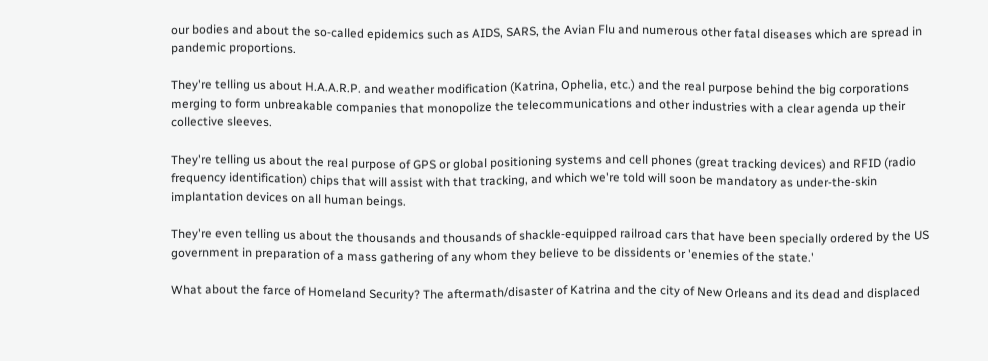our bodies and about the so‑called epidemics such as AIDS, SARS, the Avian Flu and numerous other fatal diseases which are spread in pandemic proportions.

They're telling us about H.A.A.R.P. and weather modification (Katrina, Ophelia, etc.) and the real purpose behind the big corporations merging to form unbreakable companies that monopolize the telecommunications and other industries with a clear agenda up their collective sleeves.

They're telling us about the real purpose of GPS or global positioning systems and cell phones (great tracking devices) and RFID (radio frequency identification) chips that will assist with that tracking, and which we're told will soon be mandatory as under‑the‑skin implantation devices on all human beings.

They're even telling us about the thousands and thousands of shackle‑equipped railroad cars that have been specially ordered by the US government in preparation of a mass gathering of any whom they believe to be dissidents or 'enemies of the state.'

What about the farce of Homeland Security? The aftermath/disaster of Katrina and the city of New Orleans and its dead and displaced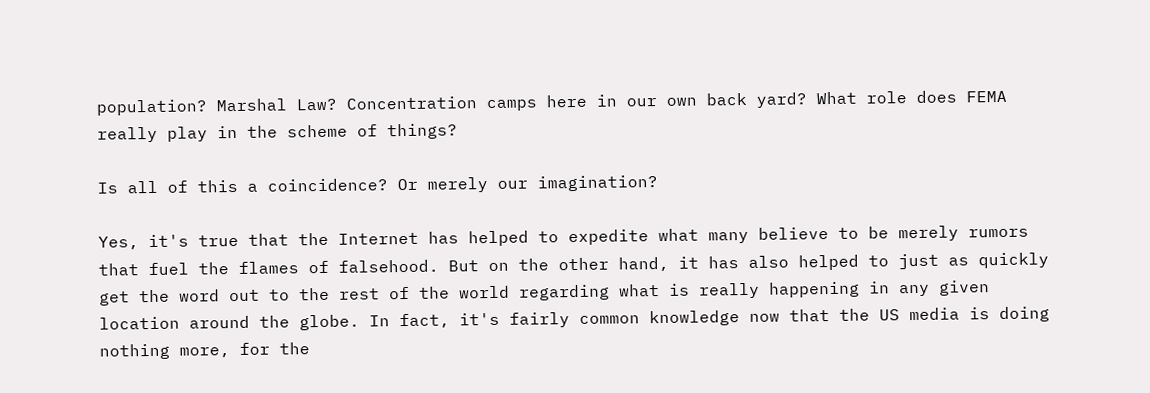population? Marshal Law? Concentration camps here in our own back yard? What role does FEMA really play in the scheme of things?

Is all of this a coincidence? Or merely our imagination?

Yes, it's true that the Internet has helped to expedite what many believe to be merely rumors that fuel the flames of falsehood. But on the other hand, it has also helped to just as quickly get the word out to the rest of the world regarding what is really happening in any given location around the globe. In fact, it's fairly common knowledge now that the US media is doing nothing more, for the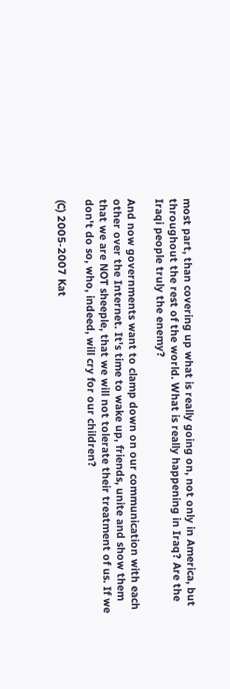most part, than covering up what is really going on, not only in America, but throughout the rest of the world. What is really happening in Iraq? Are the Iraqi people truly the enemy?

And now governments want to clamp down on our communication with each other over the Internet. It's time to wake up, friends, unite and show them that we are NOT sheeple, that we will not tolerate their treatment of us. If we don't do so, who, indeed, will cry for our children?

(C) 2005‑2007 Kat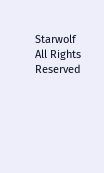Starwolf All Rights Reserved